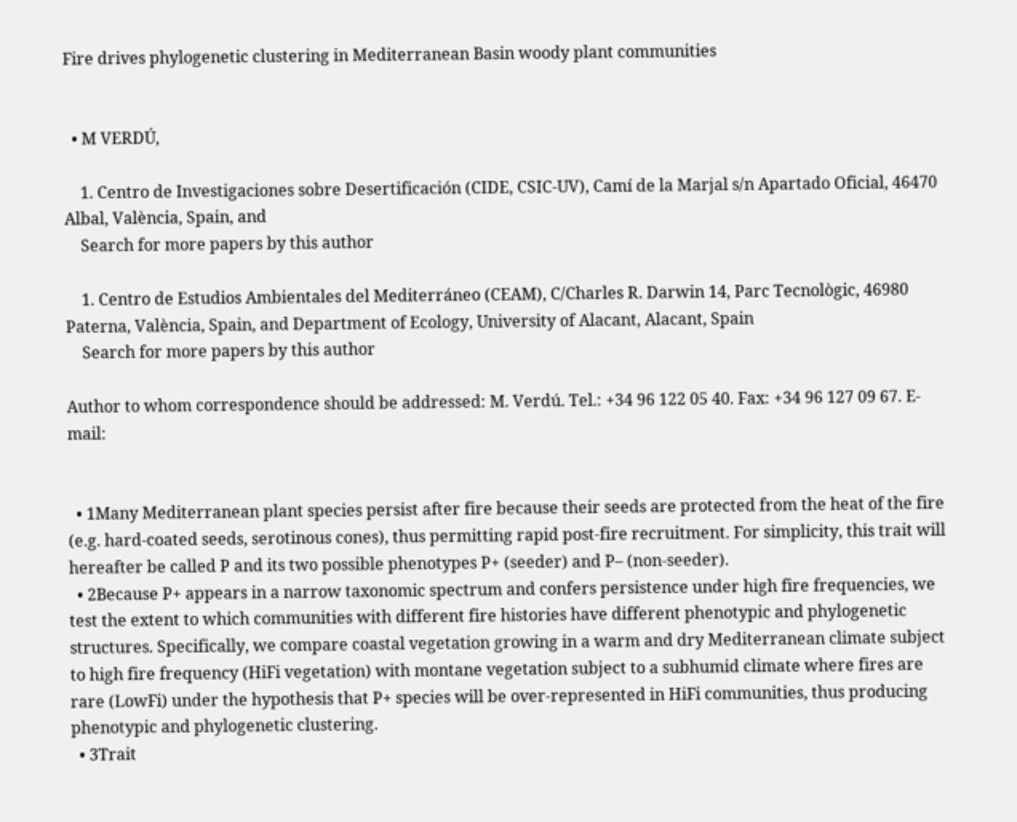Fire drives phylogenetic clustering in Mediterranean Basin woody plant communities


  • M VERDÚ,

    1. Centro de Investigaciones sobre Desertificación (CIDE, CSIC-UV), Camí de la Marjal s/n Apartado Oficial, 46470 Albal, València, Spain, and
    Search for more papers by this author

    1. Centro de Estudios Ambientales del Mediterráneo (CEAM), C/Charles R. Darwin 14, Parc Tecnològic, 46980 Paterna, València, Spain, and Department of Ecology, University of Alacant, Alacant, Spain
    Search for more papers by this author

Author to whom correspondence should be addressed: M. Verdú. Tel.: +34 96 122 05 40. Fax: +34 96 127 09 67. E-mail:


  • 1Many Mediterranean plant species persist after fire because their seeds are protected from the heat of the fire (e.g. hard-coated seeds, serotinous cones), thus permitting rapid post-fire recruitment. For simplicity, this trait will hereafter be called P and its two possible phenotypes P+ (seeder) and P– (non-seeder).
  • 2Because P+ appears in a narrow taxonomic spectrum and confers persistence under high fire frequencies, we test the extent to which communities with different fire histories have different phenotypic and phylogenetic structures. Specifically, we compare coastal vegetation growing in a warm and dry Mediterranean climate subject to high fire frequency (HiFi vegetation) with montane vegetation subject to a subhumid climate where fires are rare (LowFi) under the hypothesis that P+ species will be over-represented in HiFi communities, thus producing phenotypic and phylogenetic clustering.
  • 3Trait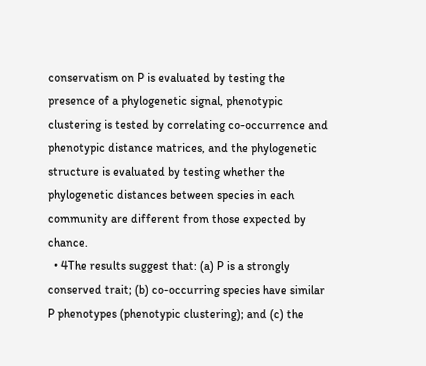conservatism on P is evaluated by testing the presence of a phylogenetic signal, phenotypic clustering is tested by correlating co-occurrence and phenotypic distance matrices, and the phylogenetic structure is evaluated by testing whether the phylogenetic distances between species in each community are different from those expected by chance.
  • 4The results suggest that: (a) P is a strongly conserved trait; (b) co-occurring species have similar P phenotypes (phenotypic clustering); and (c) the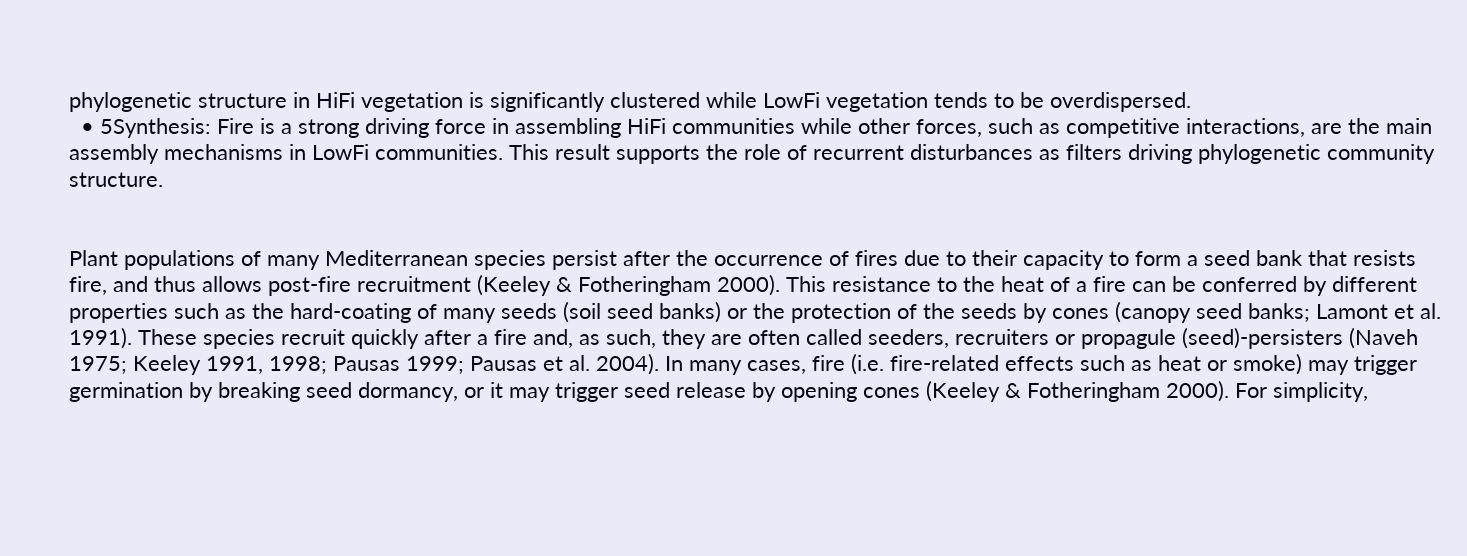phylogenetic structure in HiFi vegetation is significantly clustered while LowFi vegetation tends to be overdispersed.
  • 5Synthesis: Fire is a strong driving force in assembling HiFi communities while other forces, such as competitive interactions, are the main assembly mechanisms in LowFi communities. This result supports the role of recurrent disturbances as filters driving phylogenetic community structure.


Plant populations of many Mediterranean species persist after the occurrence of fires due to their capacity to form a seed bank that resists fire, and thus allows post-fire recruitment (Keeley & Fotheringham 2000). This resistance to the heat of a fire can be conferred by different properties such as the hard-coating of many seeds (soil seed banks) or the protection of the seeds by cones (canopy seed banks; Lamont et al. 1991). These species recruit quickly after a fire and, as such, they are often called seeders, recruiters or propagule (seed)-persisters (Naveh 1975; Keeley 1991, 1998; Pausas 1999; Pausas et al. 2004). In many cases, fire (i.e. fire-related effects such as heat or smoke) may trigger germination by breaking seed dormancy, or it may trigger seed release by opening cones (Keeley & Fotheringham 2000). For simplicity,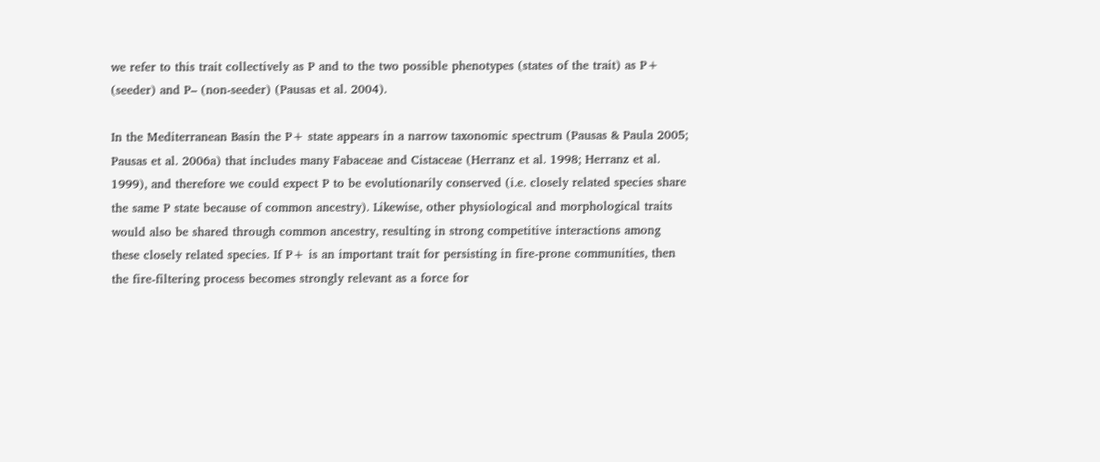we refer to this trait collectively as P and to the two possible phenotypes (states of the trait) as P+ (seeder) and P– (non-seeder) (Pausas et al. 2004).

In the Mediterranean Basin the P+ state appears in a narrow taxonomic spectrum (Pausas & Paula 2005; Pausas et al. 2006a) that includes many Fabaceae and Cistaceae (Herranz et al. 1998; Herranz et al. 1999), and therefore we could expect P to be evolutionarily conserved (i.e. closely related species share the same P state because of common ancestry). Likewise, other physiological and morphological traits would also be shared through common ancestry, resulting in strong competitive interactions among these closely related species. If P+ is an important trait for persisting in fire-prone communities, then the fire-filtering process becomes strongly relevant as a force for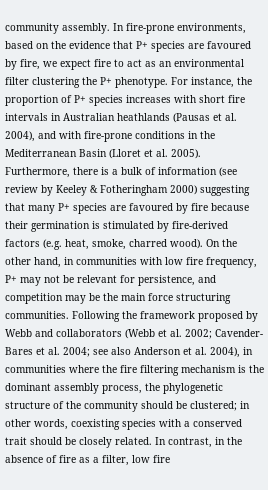community assembly. In fire-prone environments, based on the evidence that P+ species are favoured by fire, we expect fire to act as an environmental filter clustering the P+ phenotype. For instance, the proportion of P+ species increases with short fire intervals in Australian heathlands (Pausas et al. 2004), and with fire-prone conditions in the Mediterranean Basin (Lloret et al. 2005). Furthermore, there is a bulk of information (see review by Keeley & Fotheringham 2000) suggesting that many P+ species are favoured by fire because their germination is stimulated by fire-derived factors (e.g. heat, smoke, charred wood). On the other hand, in communities with low fire frequency, P+ may not be relevant for persistence, and competition may be the main force structuring communities. Following the framework proposed by Webb and collaborators (Webb et al. 2002; Cavender-Bares et al. 2004; see also Anderson et al. 2004), in communities where the fire filtering mechanism is the dominant assembly process, the phylogenetic structure of the community should be clustered; in other words, coexisting species with a conserved trait should be closely related. In contrast, in the absence of fire as a filter, low fire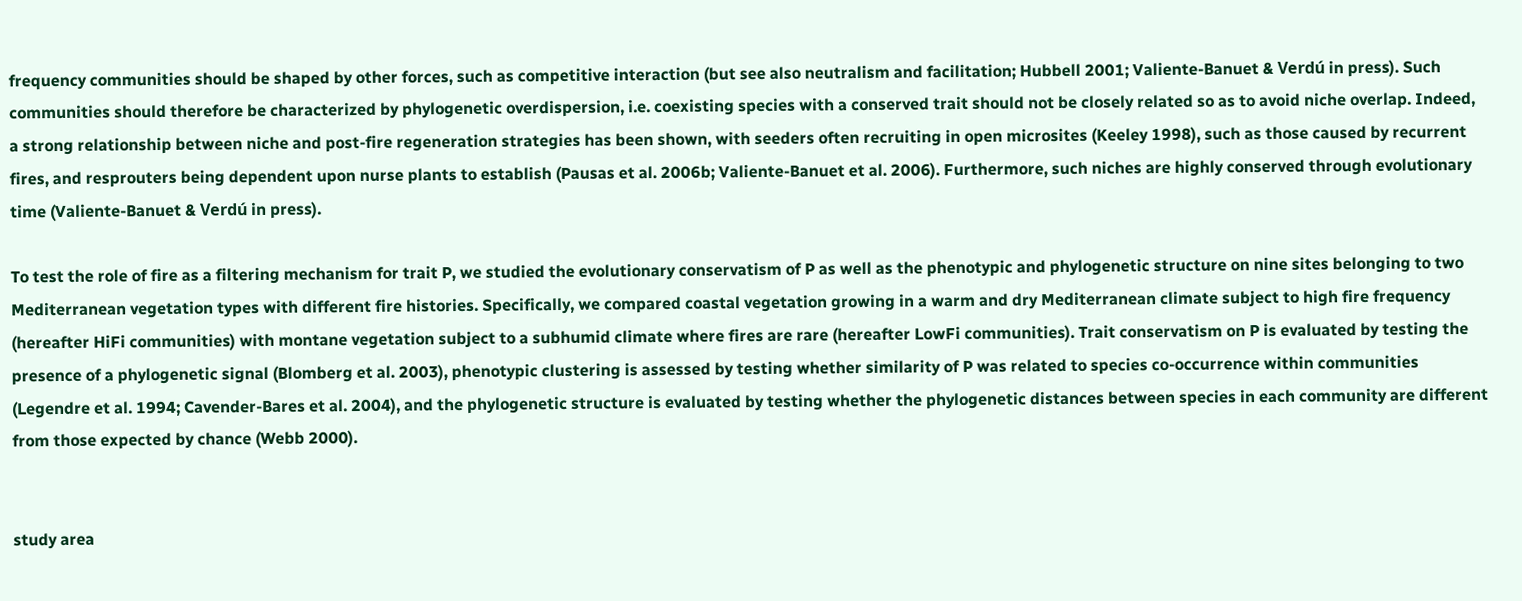frequency communities should be shaped by other forces, such as competitive interaction (but see also neutralism and facilitation; Hubbell 2001; Valiente-Banuet & Verdú in press). Such communities should therefore be characterized by phylogenetic overdispersion, i.e. coexisting species with a conserved trait should not be closely related so as to avoid niche overlap. Indeed, a strong relationship between niche and post-fire regeneration strategies has been shown, with seeders often recruiting in open microsites (Keeley 1998), such as those caused by recurrent fires, and resprouters being dependent upon nurse plants to establish (Pausas et al. 2006b; Valiente-Banuet et al. 2006). Furthermore, such niches are highly conserved through evolutionary time (Valiente-Banuet & Verdú in press).

To test the role of fire as a filtering mechanism for trait P, we studied the evolutionary conservatism of P as well as the phenotypic and phylogenetic structure on nine sites belonging to two Mediterranean vegetation types with different fire histories. Specifically, we compared coastal vegetation growing in a warm and dry Mediterranean climate subject to high fire frequency (hereafter HiFi communities) with montane vegetation subject to a subhumid climate where fires are rare (hereafter LowFi communities). Trait conservatism on P is evaluated by testing the presence of a phylogenetic signal (Blomberg et al. 2003), phenotypic clustering is assessed by testing whether similarity of P was related to species co-occurrence within communities (Legendre et al. 1994; Cavender-Bares et al. 2004), and the phylogenetic structure is evaluated by testing whether the phylogenetic distances between species in each community are different from those expected by chance (Webb 2000).


study area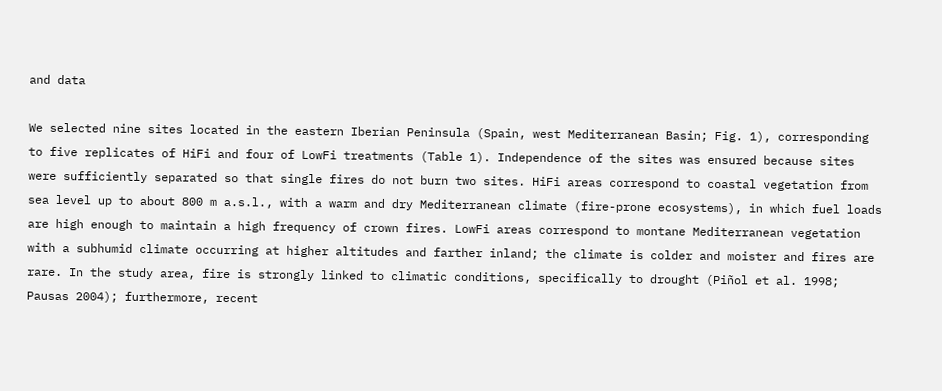and data

We selected nine sites located in the eastern Iberian Peninsula (Spain, west Mediterranean Basin; Fig. 1), corresponding to five replicates of HiFi and four of LowFi treatments (Table 1). Independence of the sites was ensured because sites were sufficiently separated so that single fires do not burn two sites. HiFi areas correspond to coastal vegetation from sea level up to about 800 m a.s.l., with a warm and dry Mediterranean climate (fire-prone ecosystems), in which fuel loads are high enough to maintain a high frequency of crown fires. LowFi areas correspond to montane Mediterranean vegetation with a subhumid climate occurring at higher altitudes and farther inland; the climate is colder and moister and fires are rare. In the study area, fire is strongly linked to climatic conditions, specifically to drought (Piñol et al. 1998; Pausas 2004); furthermore, recent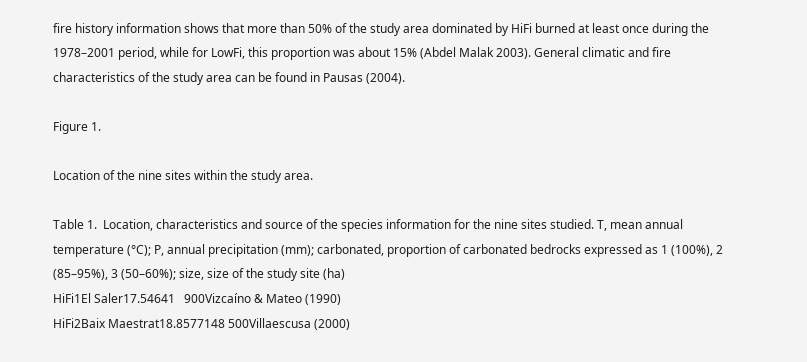fire history information shows that more than 50% of the study area dominated by HiFi burned at least once during the 1978–2001 period, while for LowFi, this proportion was about 15% (Abdel Malak 2003). General climatic and fire characteristics of the study area can be found in Pausas (2004).

Figure 1.

Location of the nine sites within the study area.

Table 1.  Location, characteristics and source of the species information for the nine sites studied. T, mean annual temperature (°C); P, annual precipitation (mm); carbonated, proportion of carbonated bedrocks expressed as 1 (100%), 2 (85–95%), 3 (50–60%); size, size of the study site (ha)
HiFi1El Saler17.54641   900Vizcaíno & Mateo (1990)
HiFi2Baix Maestrat18.8577148 500Villaescusa (2000)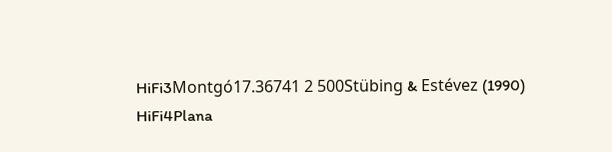HiFi3Montgó17.36741 2 500Stübing & Estévez (1990)
HiFi4Plana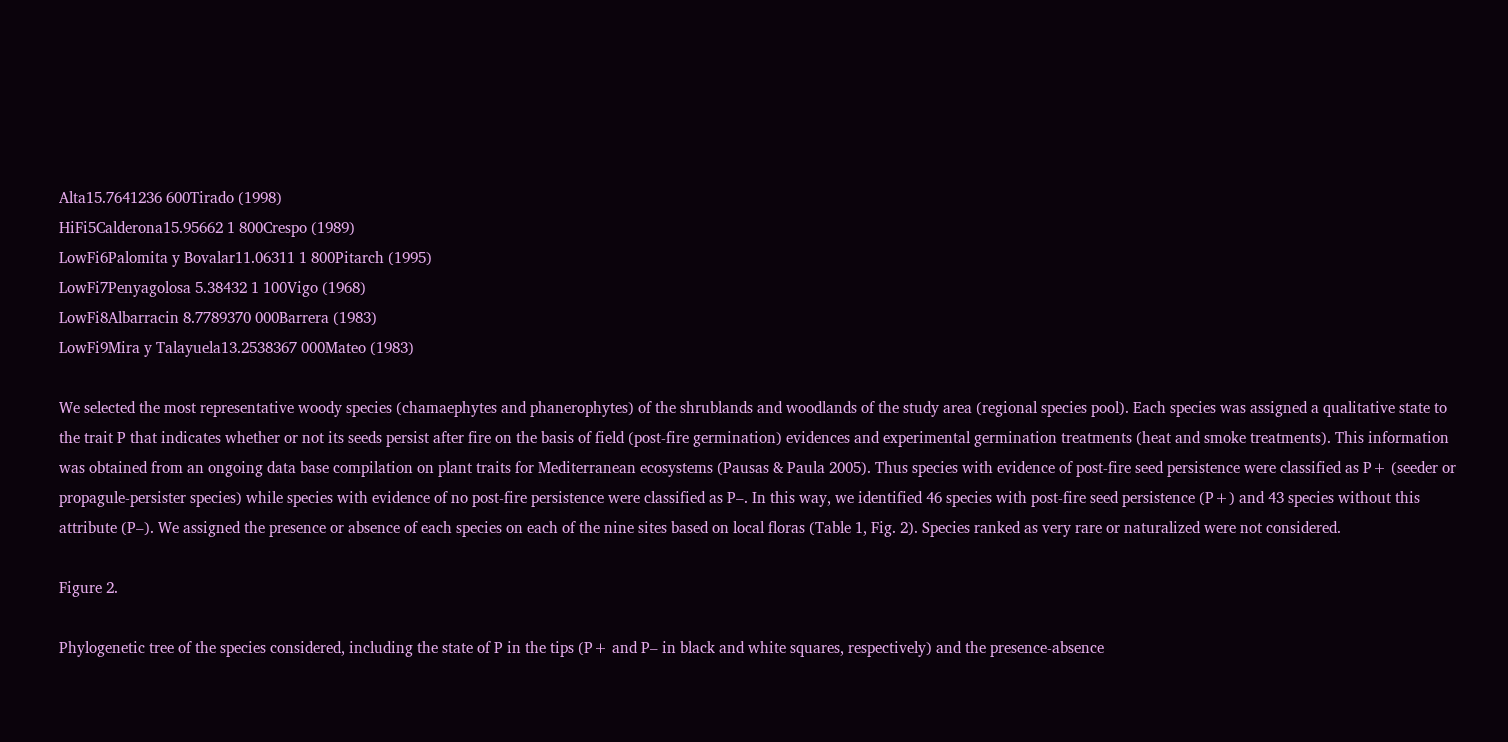Alta15.7641236 600Tirado (1998)
HiFi5Calderona15.95662 1 800Crespo (1989)
LowFi6Palomita y Bovalar11.06311 1 800Pitarch (1995)
LowFi7Penyagolosa 5.38432 1 100Vigo (1968)
LowFi8Albarracin 8.7789370 000Barrera (1983)
LowFi9Mira y Talayuela13.2538367 000Mateo (1983)

We selected the most representative woody species (chamaephytes and phanerophytes) of the shrublands and woodlands of the study area (regional species pool). Each species was assigned a qualitative state to the trait P that indicates whether or not its seeds persist after fire on the basis of field (post-fire germination) evidences and experimental germination treatments (heat and smoke treatments). This information was obtained from an ongoing data base compilation on plant traits for Mediterranean ecosystems (Pausas & Paula 2005). Thus species with evidence of post-fire seed persistence were classified as P+ (seeder or propagule-persister species) while species with evidence of no post-fire persistence were classified as P–. In this way, we identified 46 species with post-fire seed persistence (P+) and 43 species without this attribute (P–). We assigned the presence or absence of each species on each of the nine sites based on local floras (Table 1, Fig. 2). Species ranked as very rare or naturalized were not considered.

Figure 2.

Phylogenetic tree of the species considered, including the state of P in the tips (P+ and P– in black and white squares, respectively) and the presence-absence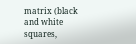matrix (black and white squares,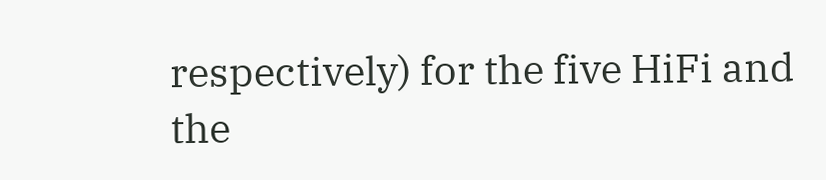respectively) for the five HiFi and the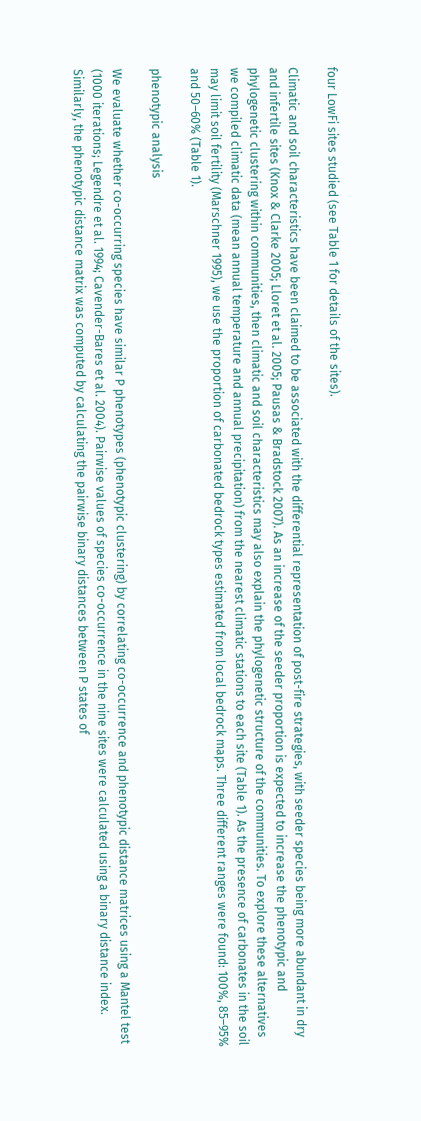four LowFi sites studied (see Table 1 for details of the sites).

Climatic and soil characteristics have been claimed to be associated with the differential representation of post-fire strategies, with seeder species being more abundant in dry and infertile sites (Knox & Clarke 2005; Lloret et al. 2005; Pausas & Bradstock 2007). As an increase of the seeder proportion is expected to increase the phenotypic and phylogenetic clustering within communities, then climatic and soil characteristics may also explain the phylogenetic structure of the communities. To explore these alternatives we compiled climatic data (mean annual temperature and annual precipitation) from the nearest climatic stations to each site (Table 1). As the presence of carbonates in the soil may limit soil fertility (Marschner 1995), we use the proportion of carbonated bedrock types estimated from local bedrock maps. Three different ranges were found: 100%, 85–95% and 50–60% (Table 1).

phenotypic analysis

We evaluate whether co-occurring species have similar P phenotypes (phenotypic clustering) by correlating co-occurrence and phenotypic distance matrices using a Mantel test (1000 iterations; Legendre et al. 1994; Cavender-Bares et al. 2004). Pairwise values of species co-occurrence in the nine sites were calculated using a binary distance index. Similarly, the phenotypic distance matrix was computed by calculating the pairwise binary distances between P states of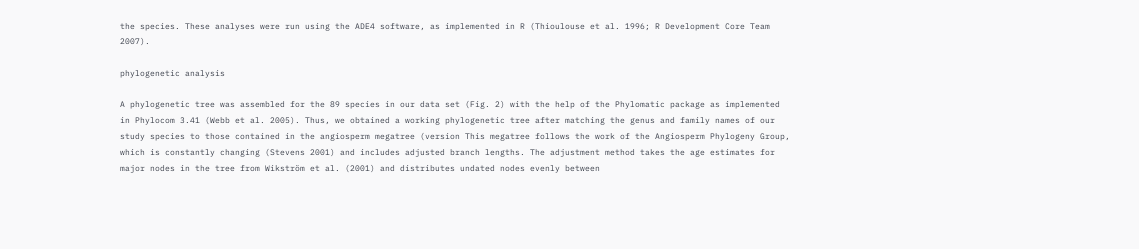the species. These analyses were run using the ADE4 software, as implemented in R (Thioulouse et al. 1996; R Development Core Team 2007).

phylogenetic analysis

A phylogenetic tree was assembled for the 89 species in our data set (Fig. 2) with the help of the Phylomatic package as implemented in Phylocom 3.41 (Webb et al. 2005). Thus, we obtained a working phylogenetic tree after matching the genus and family names of our study species to those contained in the angiosperm megatree (version This megatree follows the work of the Angiosperm Phylogeny Group, which is constantly changing (Stevens 2001) and includes adjusted branch lengths. The adjustment method takes the age estimates for major nodes in the tree from Wikström et al. (2001) and distributes undated nodes evenly between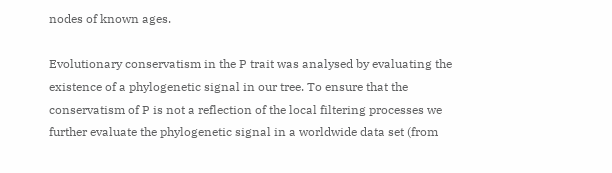nodes of known ages.

Evolutionary conservatism in the P trait was analysed by evaluating the existence of a phylogenetic signal in our tree. To ensure that the conservatism of P is not a reflection of the local filtering processes we further evaluate the phylogenetic signal in a worldwide data set (from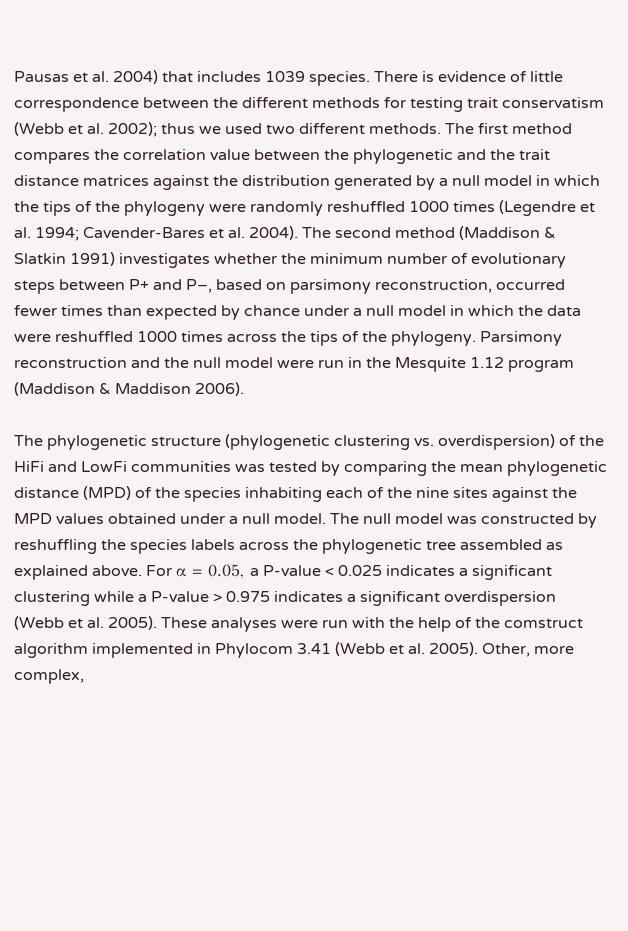Pausas et al. 2004) that includes 1039 species. There is evidence of little correspondence between the different methods for testing trait conservatism (Webb et al. 2002); thus we used two different methods. The first method compares the correlation value between the phylogenetic and the trait distance matrices against the distribution generated by a null model in which the tips of the phylogeny were randomly reshuffled 1000 times (Legendre et al. 1994; Cavender-Bares et al. 2004). The second method (Maddison & Slatkin 1991) investigates whether the minimum number of evolutionary steps between P+ and P–, based on parsimony reconstruction, occurred fewer times than expected by chance under a null model in which the data were reshuffled 1000 times across the tips of the phylogeny. Parsimony reconstruction and the null model were run in the Mesquite 1.12 program (Maddison & Maddison 2006).

The phylogenetic structure (phylogenetic clustering vs. overdispersion) of the HiFi and LowFi communities was tested by comparing the mean phylogenetic distance (MPD) of the species inhabiting each of the nine sites against the MPD values obtained under a null model. The null model was constructed by reshuffling the species labels across the phylogenetic tree assembled as explained above. For α = 0.05, a P-value < 0.025 indicates a significant clustering while a P-value > 0.975 indicates a significant overdispersion (Webb et al. 2005). These analyses were run with the help of the comstruct algorithm implemented in Phylocom 3.41 (Webb et al. 2005). Other, more complex,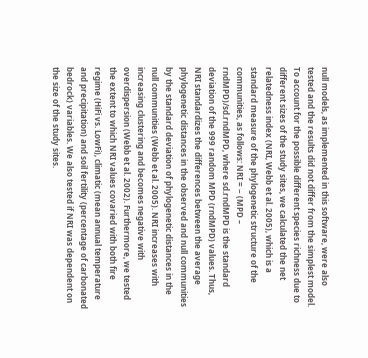null models, as implemented in this software, were also tested and the results did not differ from the simplest model. To account for the possible different species richness due to different sizes of the study sites, we calculated the net relatedness index (NRI, Webb et al. 2005), which is a standard measure of the phylogenetic structure of the communities, as follows: NRI = − (MPD – rndMPD)/sd.rndMPD, where sd.rndMPD is the standard deviation of the 999 random MPD (rndMPD) values. Thus, NRI standardizes the differences between the average phylogenetic distances in the observed and null communities by the standard deviation of phylogenetic distances in the null communities (Webb et al. 2005). NRI increases with increasing clustering and becomes negative with overdispersion (Webb et al. 2002). Furthermore, we tested the extent to which NRI values covaried with both fire regime (HiFi vs. LowFi), climatic (mean annual temperature and precipitation) and soil fertility (percentage of carbonated bedrock) variables. We also tested if NRI was dependent on the size of the study sites.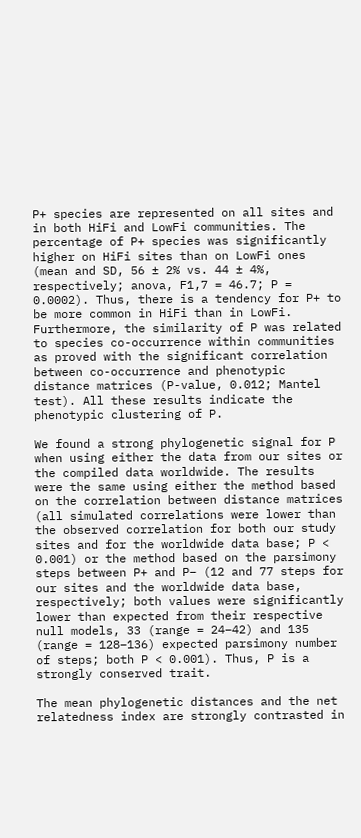P+ species are represented on all sites and in both HiFi and LowFi communities. The percentage of P+ species was significantly higher on HiFi sites than on LowFi ones (mean and SD, 56 ± 2% vs. 44 ± 4%, respectively; anova, F1,7 = 46.7; P = 0.0002). Thus, there is a tendency for P+ to be more common in HiFi than in LowFi. Furthermore, the similarity of P was related to species co-occurrence within communities as proved with the significant correlation between co-occurrence and phenotypic distance matrices (P-value, 0.012; Mantel test). All these results indicate the phenotypic clustering of P.

We found a strong phylogenetic signal for P when using either the data from our sites or the compiled data worldwide. The results were the same using either the method based on the correlation between distance matrices (all simulated correlations were lower than the observed correlation for both our study sites and for the worldwide data base; P < 0.001) or the method based on the parsimony steps between P+ and P– (12 and 77 steps for our sites and the worldwide data base, respectively; both values were significantly lower than expected from their respective null models, 33 (range = 24–42) and 135 (range = 128–136) expected parsimony number of steps; both P < 0.001). Thus, P is a strongly conserved trait.

The mean phylogenetic distances and the net relatedness index are strongly contrasted in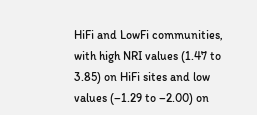HiFi and LowFi communities, with high NRI values (1.47 to 3.85) on HiFi sites and low values (–1.29 to –2.00) on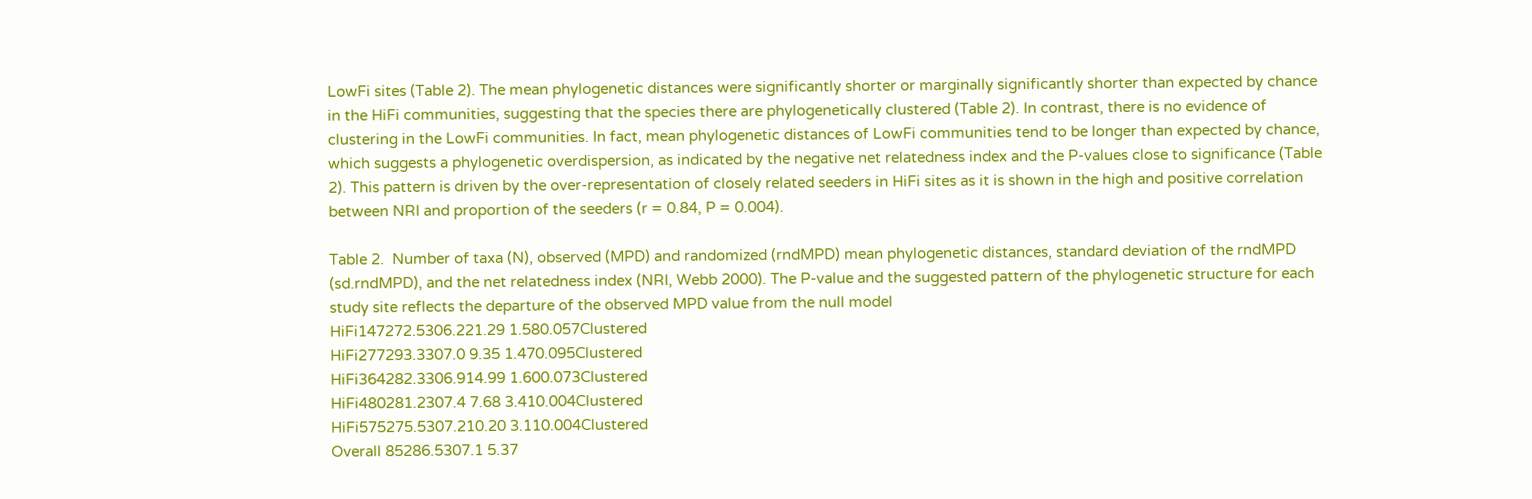LowFi sites (Table 2). The mean phylogenetic distances were significantly shorter or marginally significantly shorter than expected by chance in the HiFi communities, suggesting that the species there are phylogenetically clustered (Table 2). In contrast, there is no evidence of clustering in the LowFi communities. In fact, mean phylogenetic distances of LowFi communities tend to be longer than expected by chance, which suggests a phylogenetic overdispersion, as indicated by the negative net relatedness index and the P-values close to significance (Table 2). This pattern is driven by the over-representation of closely related seeders in HiFi sites as it is shown in the high and positive correlation between NRI and proportion of the seeders (r = 0.84, P = 0.004).

Table 2.  Number of taxa (N), observed (MPD) and randomized (rndMPD) mean phylogenetic distances, standard deviation of the rndMPD (sd.rndMPD), and the net relatedness index (NRI, Webb 2000). The P-value and the suggested pattern of the phylogenetic structure for each study site reflects the departure of the observed MPD value from the null model
HiFi147272.5306.221.29 1.580.057Clustered
HiFi277293.3307.0 9.35 1.470.095Clustered
HiFi364282.3306.914.99 1.600.073Clustered
HiFi480281.2307.4 7.68 3.410.004Clustered
HiFi575275.5307.210.20 3.110.004Clustered
Overall 85286.5307.1 5.37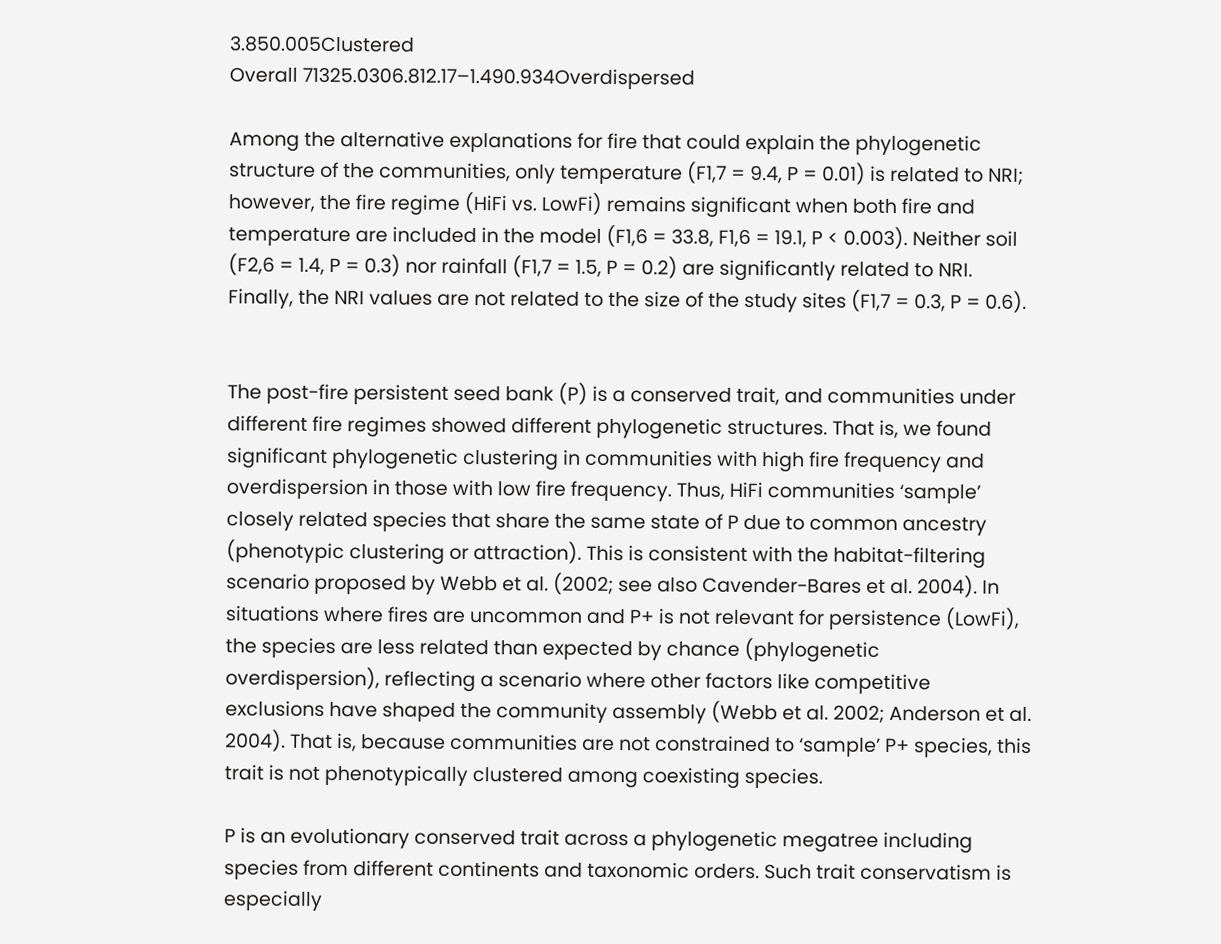3.850.005Clustered
Overall 71325.0306.812.17–1.490.934Overdispersed

Among the alternative explanations for fire that could explain the phylogenetic structure of the communities, only temperature (F1,7 = 9.4, P = 0.01) is related to NRI; however, the fire regime (HiFi vs. LowFi) remains significant when both fire and temperature are included in the model (F1,6 = 33.8, F1,6 = 19.1, P < 0.003). Neither soil (F2,6 = 1.4, P = 0.3) nor rainfall (F1,7 = 1.5, P = 0.2) are significantly related to NRI. Finally, the NRI values are not related to the size of the study sites (F1,7 = 0.3, P = 0.6).


The post-fire persistent seed bank (P) is a conserved trait, and communities under different fire regimes showed different phylogenetic structures. That is, we found significant phylogenetic clustering in communities with high fire frequency and overdispersion in those with low fire frequency. Thus, HiFi communities ‘sample’ closely related species that share the same state of P due to common ancestry (phenotypic clustering or attraction). This is consistent with the habitat-filtering scenario proposed by Webb et al. (2002; see also Cavender-Bares et al. 2004). In situations where fires are uncommon and P+ is not relevant for persistence (LowFi), the species are less related than expected by chance (phylogenetic overdispersion), reflecting a scenario where other factors like competitive exclusions have shaped the community assembly (Webb et al. 2002; Anderson et al. 2004). That is, because communities are not constrained to ‘sample’ P+ species, this trait is not phenotypically clustered among coexisting species.

P is an evolutionary conserved trait across a phylogenetic megatree including species from different continents and taxonomic orders. Such trait conservatism is especially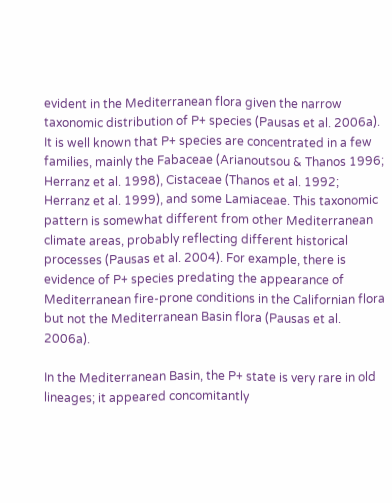evident in the Mediterranean flora given the narrow taxonomic distribution of P+ species (Pausas et al. 2006a). It is well known that P+ species are concentrated in a few families, mainly the Fabaceae (Arianoutsou & Thanos 1996; Herranz et al. 1998), Cistaceae (Thanos et al. 1992; Herranz et al. 1999), and some Lamiaceae. This taxonomic pattern is somewhat different from other Mediterranean climate areas, probably reflecting different historical processes (Pausas et al. 2004). For example, there is evidence of P+ species predating the appearance of Mediterranean fire-prone conditions in the Californian flora but not the Mediterranean Basin flora (Pausas et al. 2006a).

In the Mediterranean Basin, the P+ state is very rare in old lineages; it appeared concomitantly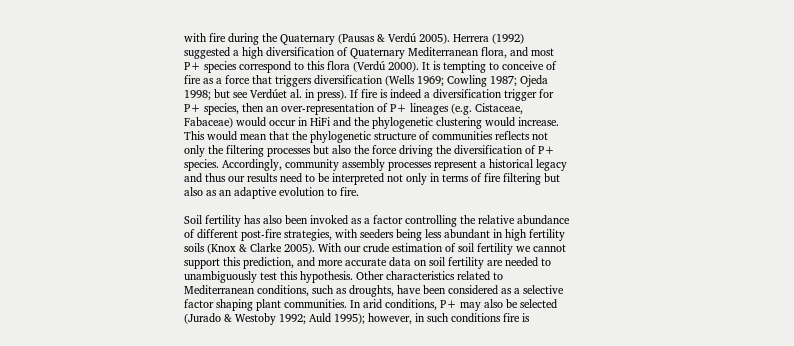with fire during the Quaternary (Pausas & Verdú 2005). Herrera (1992) suggested a high diversification of Quaternary Mediterranean flora, and most P+ species correspond to this flora (Verdú 2000). It is tempting to conceive of fire as a force that triggers diversification (Wells 1969; Cowling 1987; Ojeda 1998; but see Verdúet al. in press). If fire is indeed a diversification trigger for P+ species, then an over-representation of P+ lineages (e.g. Cistaceae, Fabaceae) would occur in HiFi and the phylogenetic clustering would increase. This would mean that the phylogenetic structure of communities reflects not only the filtering processes but also the force driving the diversification of P+ species. Accordingly, community assembly processes represent a historical legacy and thus our results need to be interpreted not only in terms of fire filtering but also as an adaptive evolution to fire.

Soil fertility has also been invoked as a factor controlling the relative abundance of different post-fire strategies, with seeders being less abundant in high fertility soils (Knox & Clarke 2005). With our crude estimation of soil fertility we cannot support this prediction, and more accurate data on soil fertility are needed to unambiguously test this hypothesis. Other characteristics related to Mediterranean conditions, such as droughts, have been considered as a selective factor shaping plant communities. In arid conditions, P+ may also be selected (Jurado & Westoby 1992; Auld 1995); however, in such conditions fire is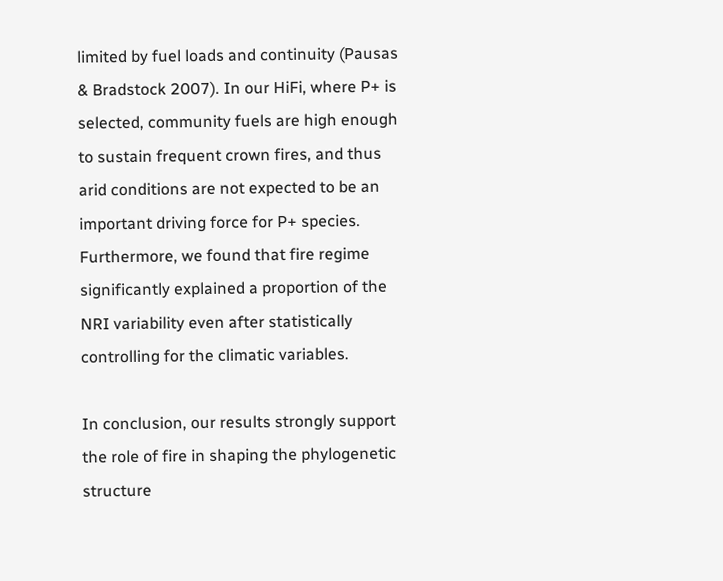limited by fuel loads and continuity (Pausas & Bradstock 2007). In our HiFi, where P+ is selected, community fuels are high enough to sustain frequent crown fires, and thus arid conditions are not expected to be an important driving force for P+ species. Furthermore, we found that fire regime significantly explained a proportion of the NRI variability even after statistically controlling for the climatic variables.

In conclusion, our results strongly support the role of fire in shaping the phylogenetic structure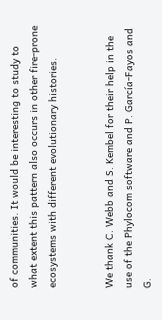of communities. It would be interesting to study to what extent this pattern also occurs in other fire-prone ecosystems with different evolutionary histories.


We thank C. Webb and S. Kembel for their help in the use of the Phylocom software and P. García-Fayos and G.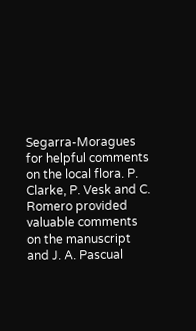Segarra-Moragues for helpful comments on the local flora. P. Clarke, P. Vesk and C. Romero provided valuable comments on the manuscript and J. A. Pascual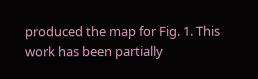produced the map for Fig. 1. This work has been partially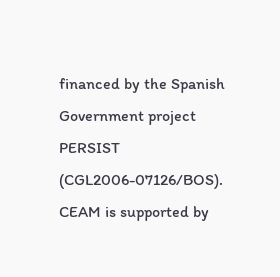financed by the Spanish Government project PERSIST (CGL2006-07126/BOS). CEAM is supported by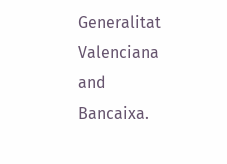Generalitat Valenciana and Bancaixa.